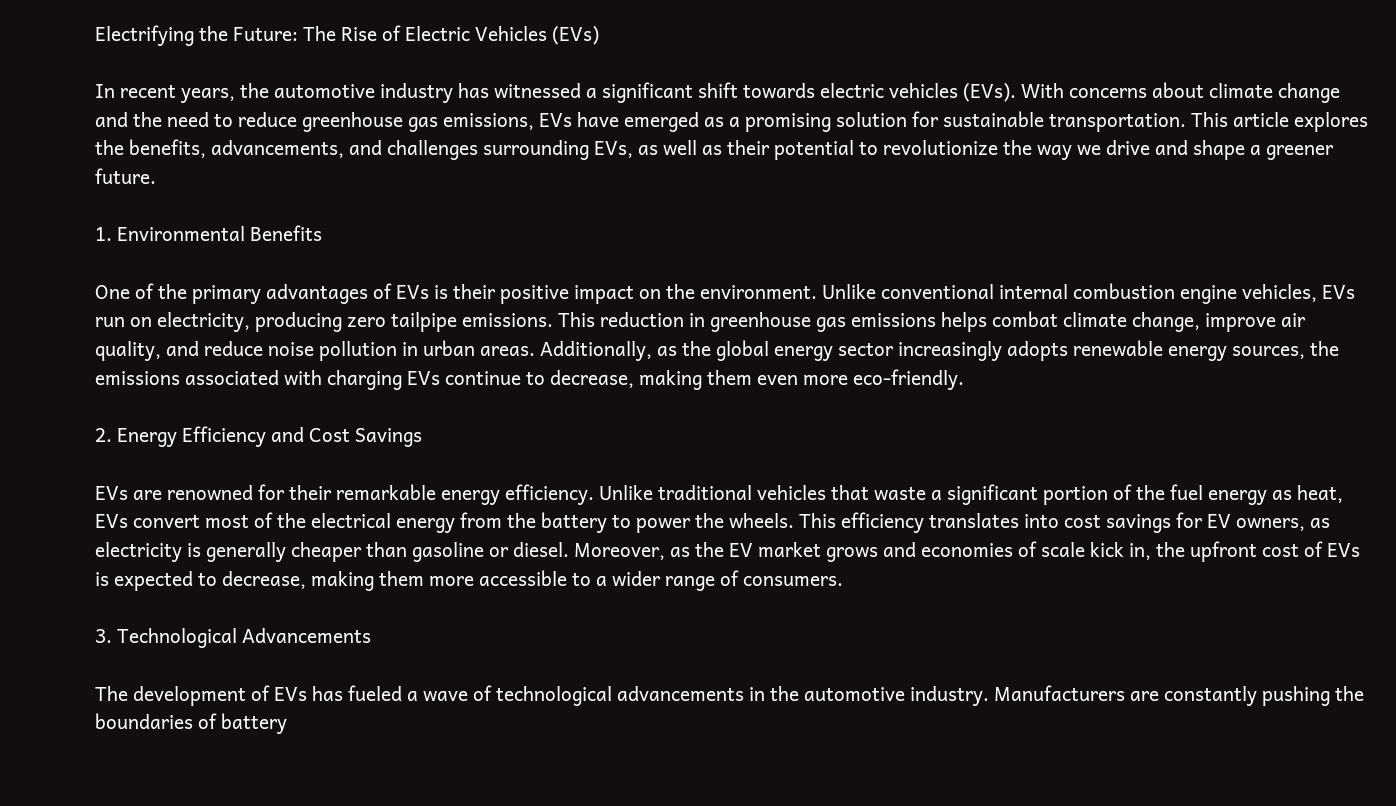Electrifying the Future: The Rise of Electric Vehicles (EVs)

In recent years, the automotive industry has witnessed a significant shift towards electric vehicles (EVs). With concerns about climate change and the need to reduce greenhouse gas emissions, EVs have emerged as a promising solution for sustainable transportation. This article explores the benefits, advancements, and challenges surrounding EVs, as well as their potential to revolutionize the way we drive and shape a greener future.

1. Environmental Benefits

One of the primary advantages of EVs is their positive impact on the environment. Unlike conventional internal combustion engine vehicles, EVs run on electricity, producing zero tailpipe emissions. This reduction in greenhouse gas emissions helps combat climate change, improve air quality, and reduce noise pollution in urban areas. Additionally, as the global energy sector increasingly adopts renewable energy sources, the emissions associated with charging EVs continue to decrease, making them even more eco-friendly.

2. Energy Efficiency and Cost Savings

EVs are renowned for their remarkable energy efficiency. Unlike traditional vehicles that waste a significant portion of the fuel energy as heat, EVs convert most of the electrical energy from the battery to power the wheels. This efficiency translates into cost savings for EV owners, as electricity is generally cheaper than gasoline or diesel. Moreover, as the EV market grows and economies of scale kick in, the upfront cost of EVs is expected to decrease, making them more accessible to a wider range of consumers.

3. Technological Advancements

The development of EVs has fueled a wave of technological advancements in the automotive industry. Manufacturers are constantly pushing the boundaries of battery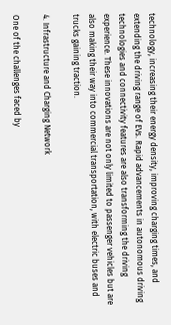technology, increasing their energy density, improving charging times, and extending the driving range of EVs. Rapid advancements in autonomous driving technologies and connectivity features are also transforming the driving experience. These innovations are not only limited to passenger vehicles but are also making their way into commercial transportation, with electric buses and trucks gaining traction.

4. Infrastructure and Charging Network

One of the challenges faced by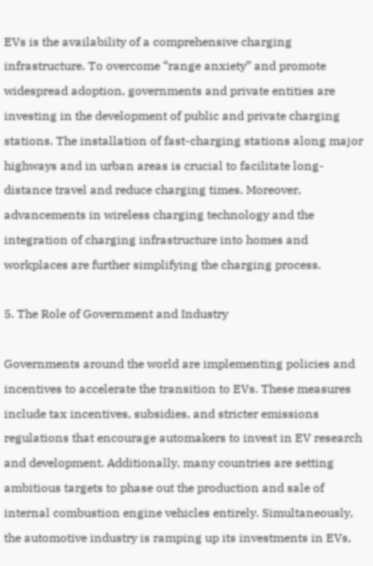EVs is the availability of a comprehensive charging infrastructure. To overcome “range anxiety” and promote widespread adoption, governments and private entities are investing in the development of public and private charging stations. The installation of fast-charging stations along major highways and in urban areas is crucial to facilitate long-distance travel and reduce charging times. Moreover, advancements in wireless charging technology and the integration of charging infrastructure into homes and workplaces are further simplifying the charging process.

5. The Role of Government and Industry

Governments around the world are implementing policies and incentives to accelerate the transition to EVs. These measures include tax incentives, subsidies, and stricter emissions regulations that encourage automakers to invest in EV research and development. Additionally, many countries are setting ambitious targets to phase out the production and sale of internal combustion engine vehicles entirely. Simultaneously, the automotive industry is ramping up its investments in EVs,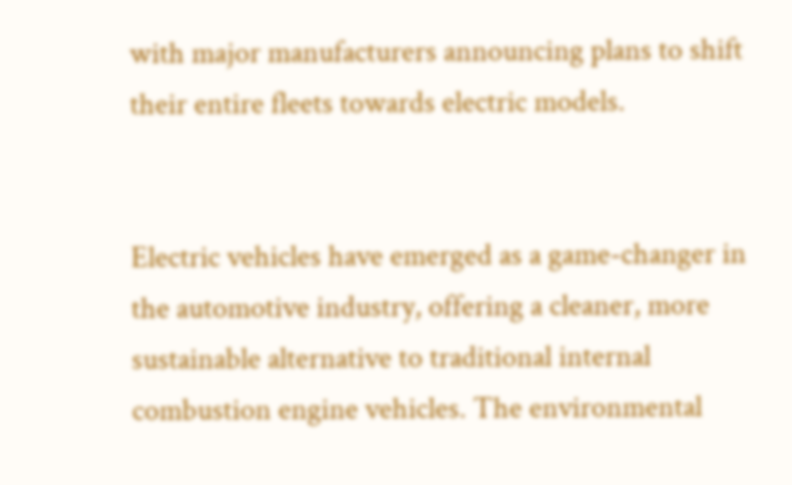with major manufacturers announcing plans to shift their entire fleets towards electric models.


Electric vehicles have emerged as a game-changer in the automotive industry, offering a cleaner, more sustainable alternative to traditional internal combustion engine vehicles. The environmental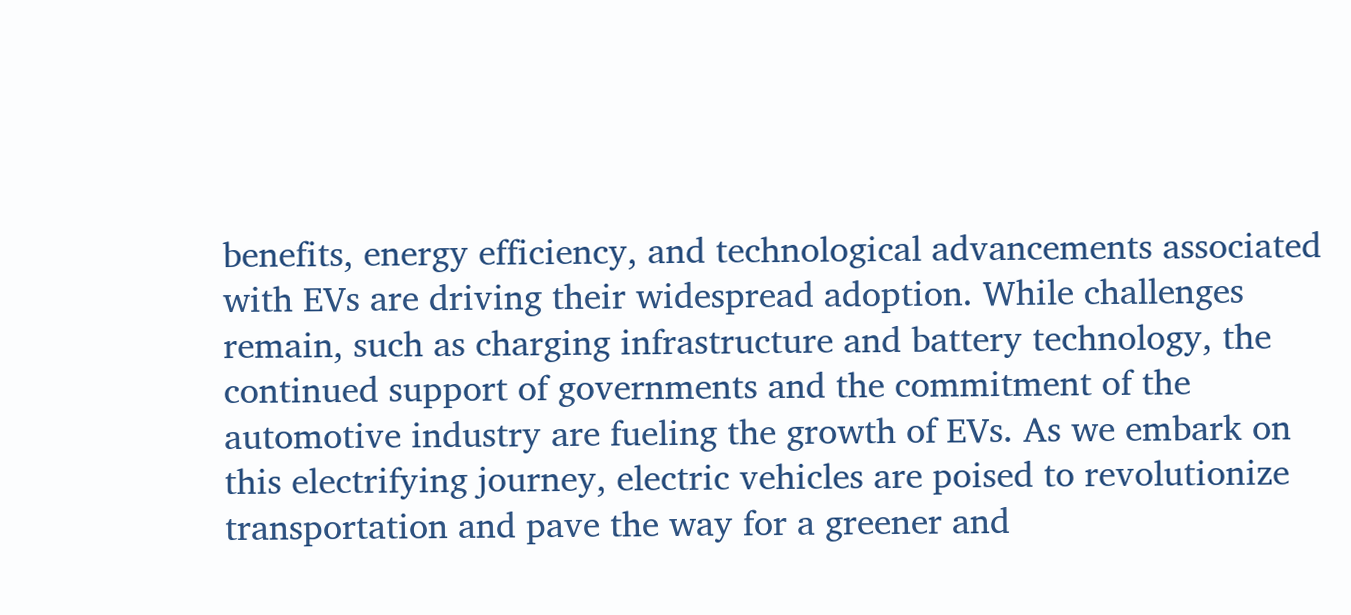benefits, energy efficiency, and technological advancements associated with EVs are driving their widespread adoption. While challenges remain, such as charging infrastructure and battery technology, the continued support of governments and the commitment of the automotive industry are fueling the growth of EVs. As we embark on this electrifying journey, electric vehicles are poised to revolutionize transportation and pave the way for a greener and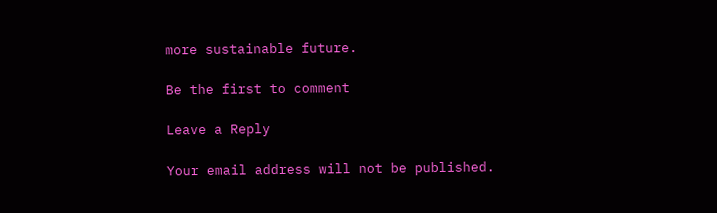more sustainable future.

Be the first to comment

Leave a Reply

Your email address will not be published.